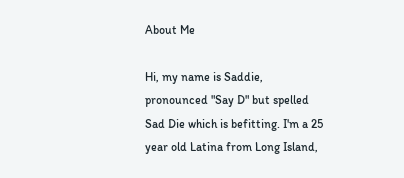About Me

Hi, my name is Saddie, pronounced "Say D" but spelled Sad Die which is befitting. I'm a 25 year old Latina from Long Island,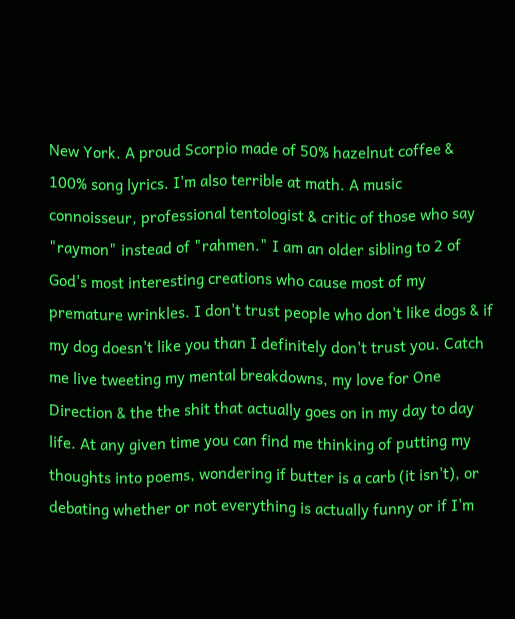New York. A proud Scorpio made of 50% hazelnut coffee & 100% song lyrics. I'm also terrible at math. A music connoisseur, professional tentologist & critic of those who say "raymon" instead of "rahmen." I am an older sibling to 2 of God's most interesting creations who cause most of my premature wrinkles. I don't trust people who don't like dogs & if my dog doesn't like you than I definitely don't trust you. Catch me live tweeting my mental breakdowns, my love for One Direction & the the shit that actually goes on in my day to day life. At any given time you can find me thinking of putting my thoughts into poems, wondering if butter is a carb (it isn't), or debating whether or not everything is actually funny or if I'm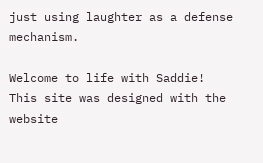just using laughter as a defense mechanism.

Welcome to life with Saddie!
This site was designed with the
website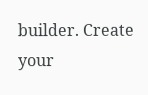builder. Create your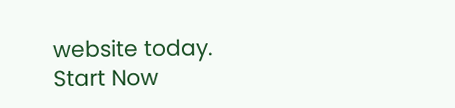website today.
Start Now